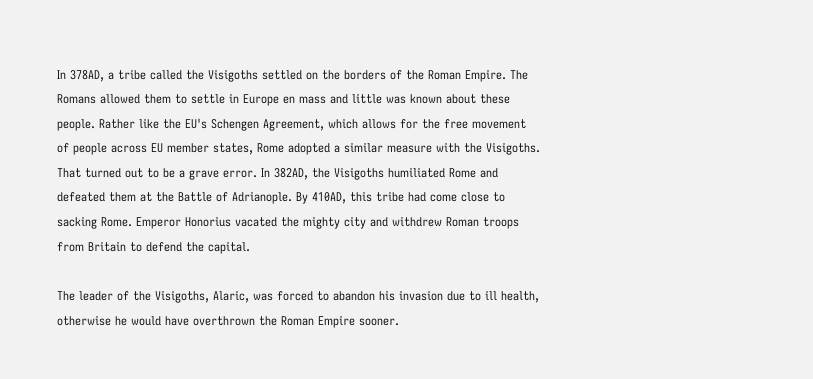In 378AD, a tribe called the Visigoths settled on the borders of the Roman Empire. The Romans allowed them to settle in Europe en mass and little was known about these people. Rather like the EU's Schengen Agreement, which allows for the free movement of people across EU member states, Rome adopted a similar measure with the Visigoths. That turned out to be a grave error. In 382AD, the Visigoths humiliated Rome and defeated them at the Battle of Adrianople. By 410AD, this tribe had come close to sacking Rome. Emperor Honorius vacated the mighty city and withdrew Roman troops from Britain to defend the capital.

The leader of the Visigoths, Alaric, was forced to abandon his invasion due to ill health, otherwise he would have overthrown the Roman Empire sooner.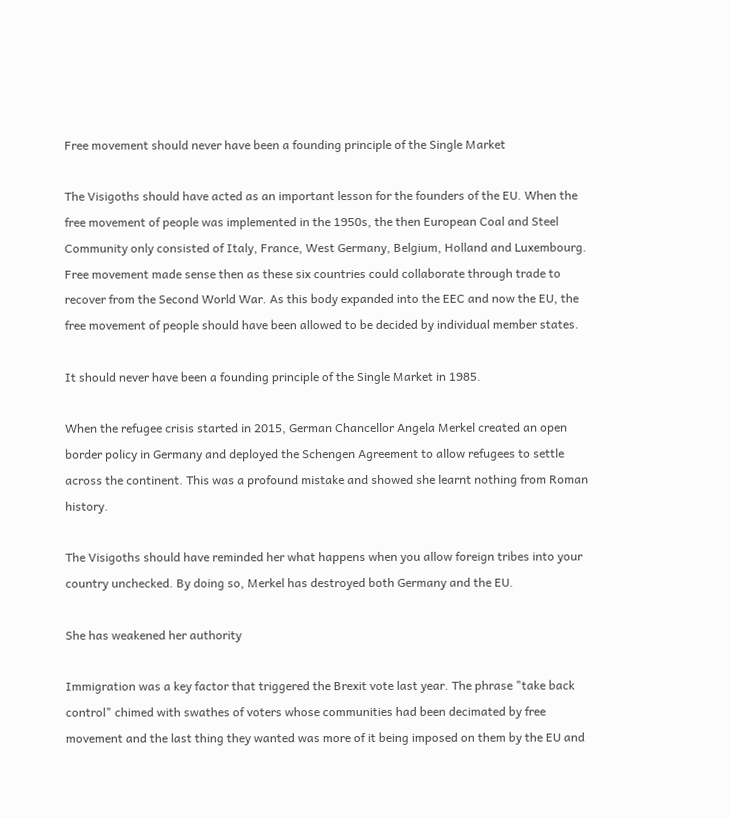Free movement should never have been a founding principle of the Single Market

The Visigoths should have acted as an important lesson for the founders of the EU. When the free movement of people was implemented in the 1950s, the then European Coal and Steel Community only consisted of Italy, France, West Germany, Belgium, Holland and Luxembourg. Free movement made sense then as these six countries could collaborate through trade to recover from the Second World War. As this body expanded into the EEC and now the EU, the free movement of people should have been allowed to be decided by individual member states.

It should never have been a founding principle of the Single Market in 1985.

When the refugee crisis started in 2015, German Chancellor Angela Merkel created an open border policy in Germany and deployed the Schengen Agreement to allow refugees to settle across the continent. This was a profound mistake and showed she learnt nothing from Roman history.

The Visigoths should have reminded her what happens when you allow foreign tribes into your country unchecked. By doing so, Merkel has destroyed both Germany and the EU.

She has weakened her authority

Immigration was a key factor that triggered the Brexit vote last year. The phrase "take back control" chimed with swathes of voters whose communities had been decimated by free movement and the last thing they wanted was more of it being imposed on them by the EU and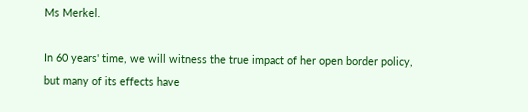Ms Merkel.

In 60 years' time, we will witness the true impact of her open border policy, but many of its effects have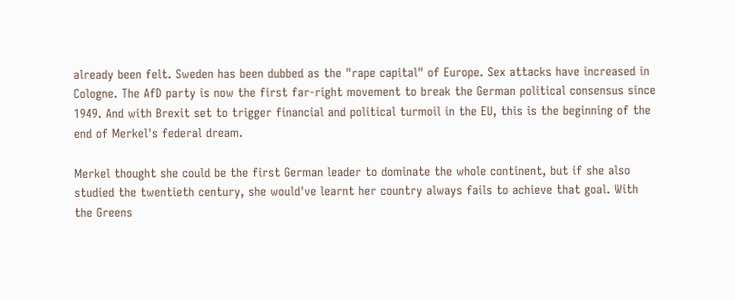already been felt. Sweden has been dubbed as the "rape capital" of Europe. Sex attacks have increased in Cologne. The AfD party is now the first far-right movement to break the German political consensus since 1949. And with Brexit set to trigger financial and political turmoil in the EU, this is the beginning of the end of Merkel's federal dream.

Merkel thought she could be the first German leader to dominate the whole continent, but if she also studied the twentieth century, she would've learnt her country always fails to achieve that goal. With the Greens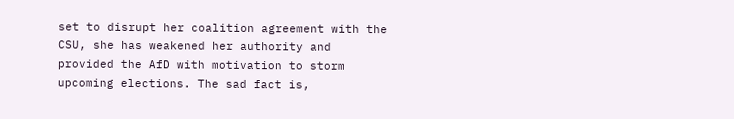set to disrupt her coalition agreement with the CSU, she has weakened her authority and provided the AfD with motivation to storm upcoming elections. The sad fact is,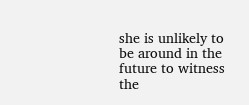she is unlikely to be around in the future to witness the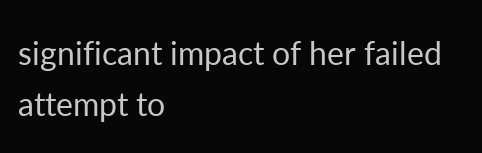significant impact of her failed attempt to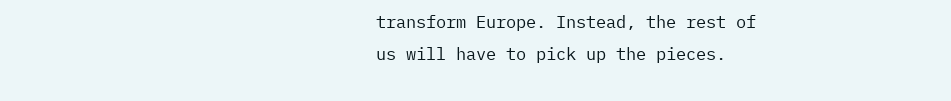transform Europe. Instead, the rest of us will have to pick up the pieces.